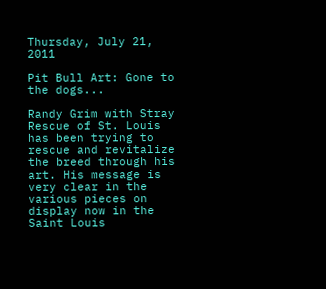Thursday, July 21, 2011

Pit Bull Art: Gone to the dogs...

Randy Grim with Stray Rescue of St. Louis has been trying to rescue and revitalize the breed through his art. His message is very clear in the various pieces on display now in the Saint Louis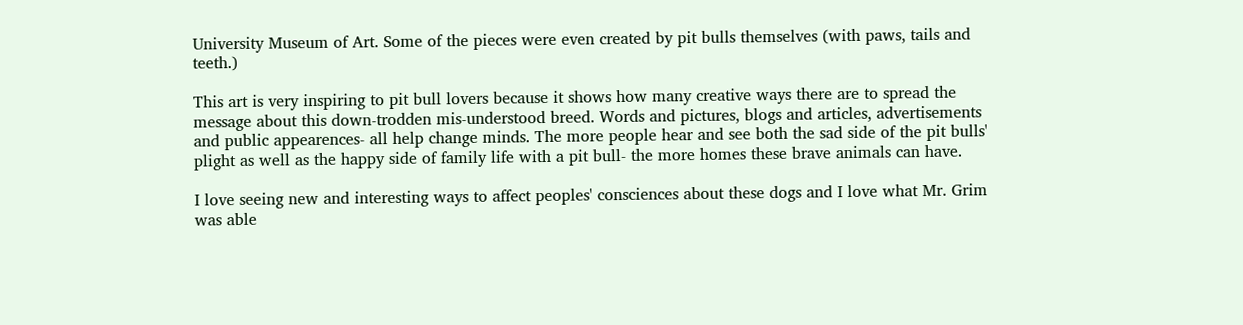University Museum of Art. Some of the pieces were even created by pit bulls themselves (with paws, tails and teeth.)

This art is very inspiring to pit bull lovers because it shows how many creative ways there are to spread the message about this down-trodden mis-understood breed. Words and pictures, blogs and articles, advertisements and public appearences- all help change minds. The more people hear and see both the sad side of the pit bulls' plight as well as the happy side of family life with a pit bull- the more homes these brave animals can have.

I love seeing new and interesting ways to affect peoples' consciences about these dogs and I love what Mr. Grim was able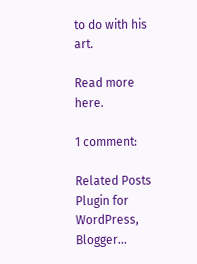to do with his art.

Read more here.

1 comment:

Related Posts Plugin for WordPress, Blogger...